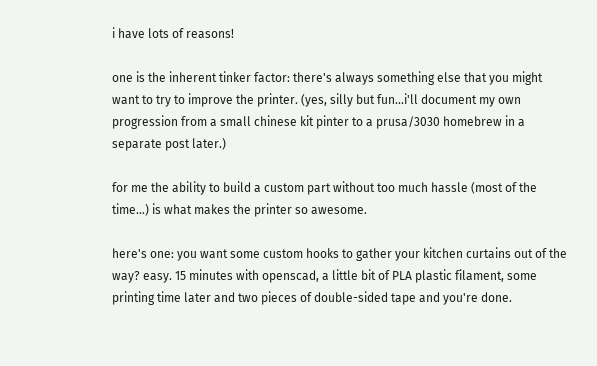i have lots of reasons!

one is the inherent tinker factor: there's always something else that you might want to try to improve the printer. (yes, silly but fun...i'll document my own progression from a small chinese kit pinter to a prusa/3030 homebrew in a separate post later.)

for me the ability to build a custom part without too much hassle (most of the time...) is what makes the printer so awesome.

here's one: you want some custom hooks to gather your kitchen curtains out of the way? easy. 15 minutes with openscad, a little bit of PLA plastic filament, some printing time later and two pieces of double-sided tape and you're done.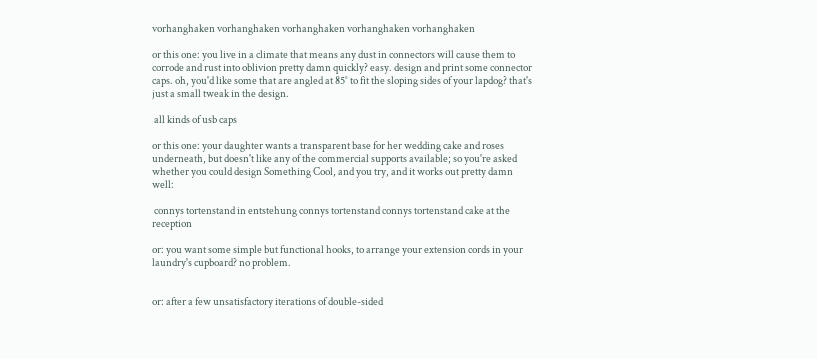vorhanghaken vorhanghaken vorhanghaken vorhanghaken vorhanghaken

or this one: you live in a climate that means any dust in connectors will cause them to corrode and rust into oblivion pretty damn quickly? easy. design and print some connector caps. oh, you'd like some that are angled at 85° to fit the sloping sides of your lapdog? that's just a small tweak in the design.

 all kinds of usb caps

or this one: your daughter wants a transparent base for her wedding cake and roses underneath, but doesn't like any of the commercial supports available; so you're asked whether you could design Something Cool, and you try, and it works out pretty damn well:

 connys tortenstand in entstehung connys tortenstand connys tortenstand cake at the reception

or: you want some simple but functional hooks, to arrange your extension cords in your laundry's cupboard? no problem.


or: after a few unsatisfactory iterations of double-sided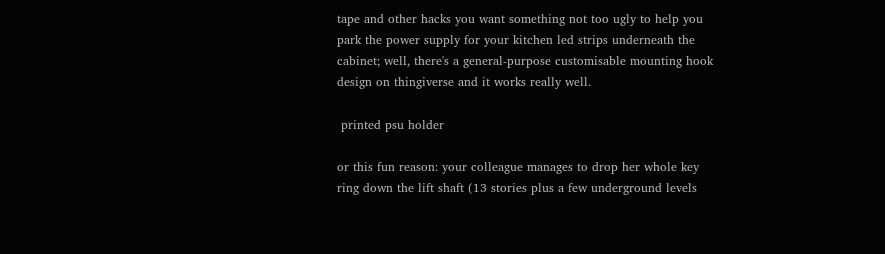tape and other hacks you want something not too ugly to help you park the power supply for your kitchen led strips underneath the cabinet; well, there's a general-purpose customisable mounting hook design on thingiverse and it works really well.

 printed psu holder

or this fun reason: your colleague manages to drop her whole key ring down the lift shaft (13 stories plus a few underground levels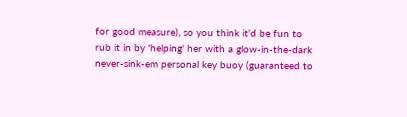for good measure), so you think it'd be fun to rub it in by 'helping' her with a glow-in-the-dark never-sink-em personal key buoy (guaranteed to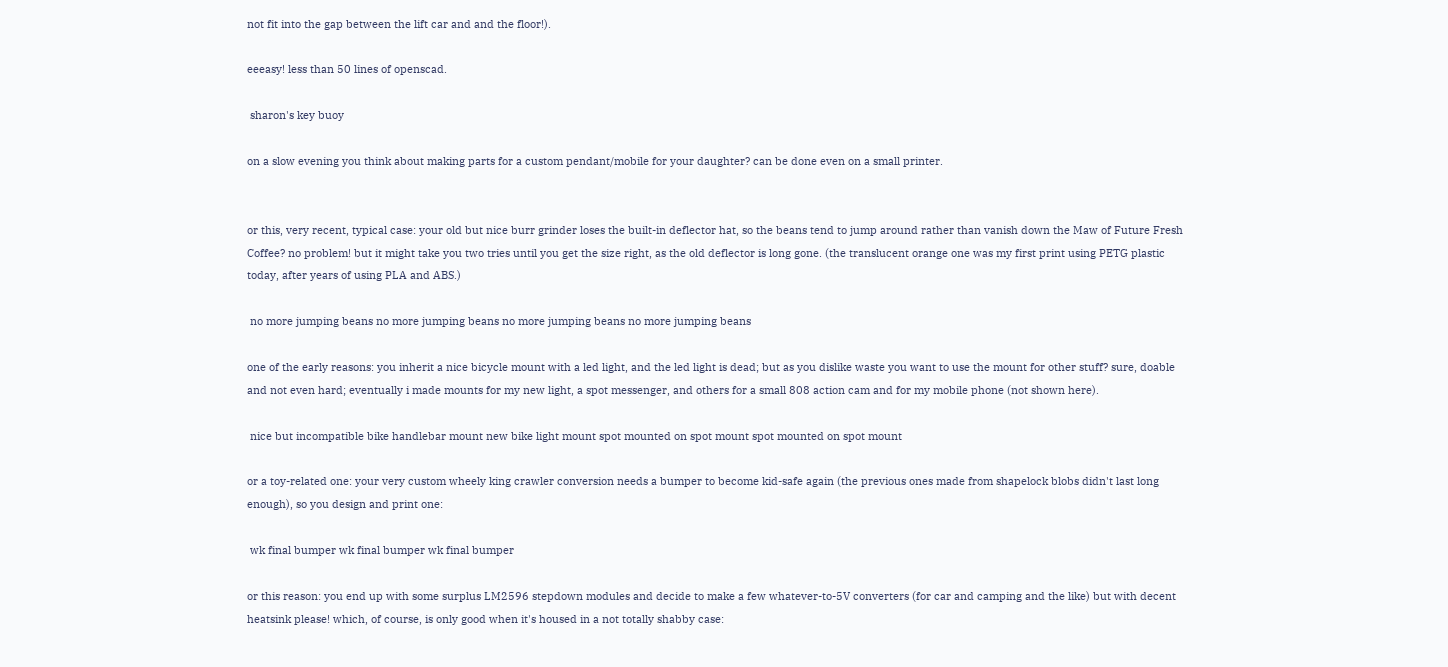not fit into the gap between the lift car and and the floor!).

eeeasy! less than 50 lines of openscad.

 sharon's key buoy

on a slow evening you think about making parts for a custom pendant/mobile for your daughter? can be done even on a small printer.


or this, very recent, typical case: your old but nice burr grinder loses the built-in deflector hat, so the beans tend to jump around rather than vanish down the Maw of Future Fresh Coffee? no problem! but it might take you two tries until you get the size right, as the old deflector is long gone. (the translucent orange one was my first print using PETG plastic today, after years of using PLA and ABS.)

 no more jumping beans no more jumping beans no more jumping beans no more jumping beans

one of the early reasons: you inherit a nice bicycle mount with a led light, and the led light is dead; but as you dislike waste you want to use the mount for other stuff? sure, doable and not even hard; eventually i made mounts for my new light, a spot messenger, and others for a small 808 action cam and for my mobile phone (not shown here).

 nice but incompatible bike handlebar mount new bike light mount spot mounted on spot mount spot mounted on spot mount

or a toy-related one: your very custom wheely king crawler conversion needs a bumper to become kid-safe again (the previous ones made from shapelock blobs didn't last long enough), so you design and print one:

 wk final bumper wk final bumper wk final bumper

or this reason: you end up with some surplus LM2596 stepdown modules and decide to make a few whatever-to-5V converters (for car and camping and the like) but with decent heatsink please! which, of course, is only good when it's housed in a not totally shabby case: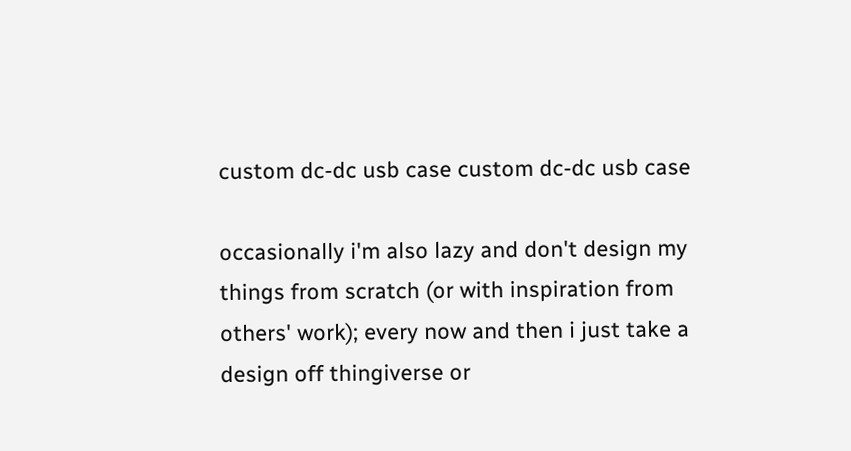custom dc-dc usb case custom dc-dc usb case

occasionally i'm also lazy and don't design my things from scratch (or with inspiration from others' work); every now and then i just take a design off thingiverse or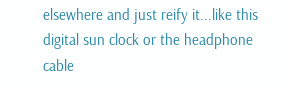elsewhere and just reify it...like this digital sun clock or the headphone cable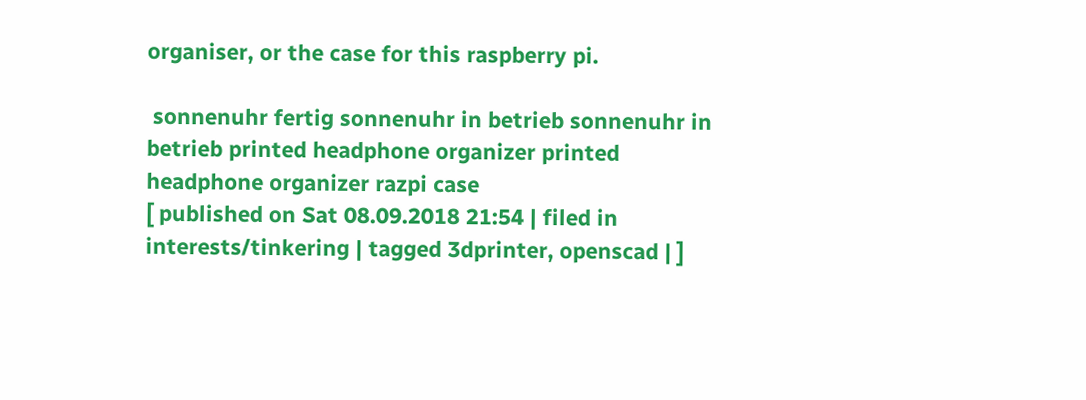organiser, or the case for this raspberry pi.

 sonnenuhr fertig sonnenuhr in betrieb sonnenuhr in betrieb printed headphone organizer printed headphone organizer razpi case
[ published on Sat 08.09.2018 21:54 | filed in interests/tinkering | tagged 3dprinter, openscad | ]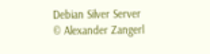Debian Silver Server
© Alexander Zangerl